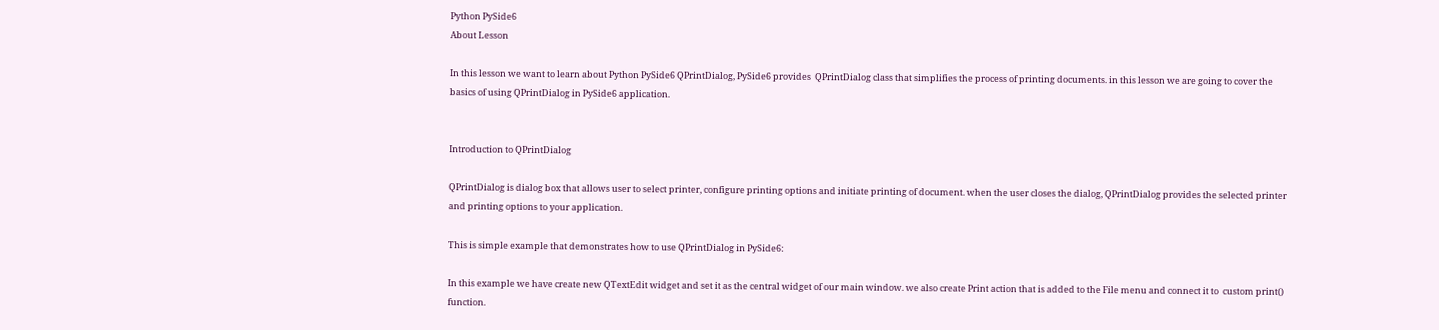Python PySide6
About Lesson

In this lesson we want to learn about Python PySide6 QPrintDialog, PySide6 provides  QPrintDialog class that simplifies the process of printing documents. in this lesson we are going to cover the basics of using QPrintDialog in PySide6 application.


Introduction to QPrintDialog

QPrintDialog is dialog box that allows user to select printer, configure printing options and initiate printing of document. when the user closes the dialog, QPrintDialog provides the selected printer and printing options to your application.

This is simple example that demonstrates how to use QPrintDialog in PySide6:

In this example we have create new QTextEdit widget and set it as the central widget of our main window. we also create Print action that is added to the File menu and connect it to  custom print() function.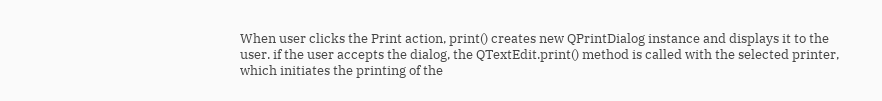When user clicks the Print action, print() creates new QPrintDialog instance and displays it to the user. if the user accepts the dialog, the QTextEdit.print() method is called with the selected printer, which initiates the printing of the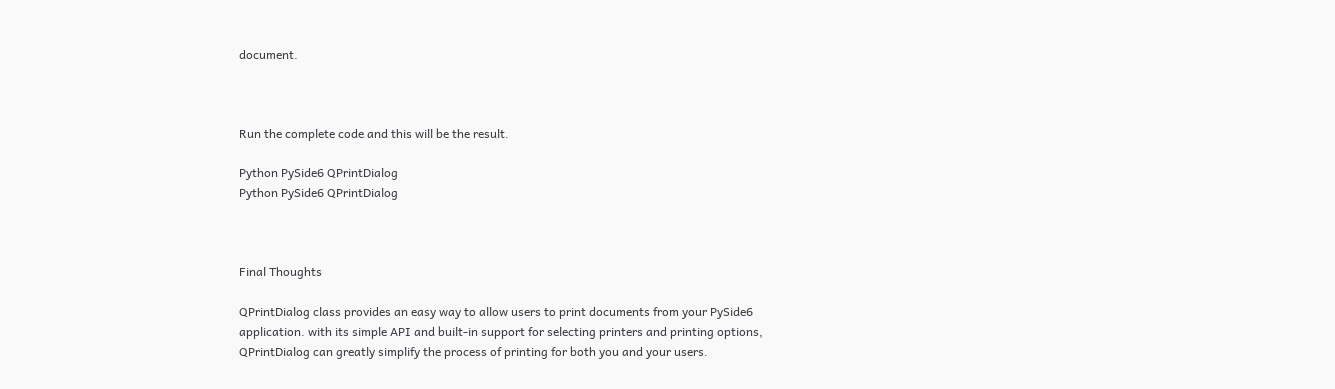document.



Run the complete code and this will be the result.

Python PySide6 QPrintDialog
Python PySide6 QPrintDialog



Final Thoughts

QPrintDialog class provides an easy way to allow users to print documents from your PySide6 application. with its simple API and built-in support for selecting printers and printing options, QPrintDialog can greatly simplify the process of printing for both you and your users.